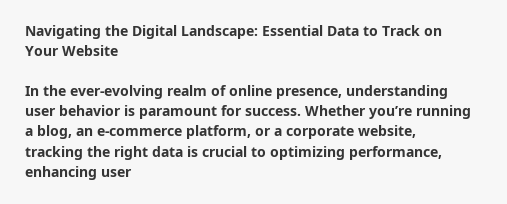Navigating the Digital Landscape: Essential Data to Track on Your Website

In the ever-evolving realm of online presence, understanding user behavior is paramount for success. Whether you’re running a blog, an e-commerce platform, or a corporate website, tracking the right data is crucial to optimizing performance, enhancing user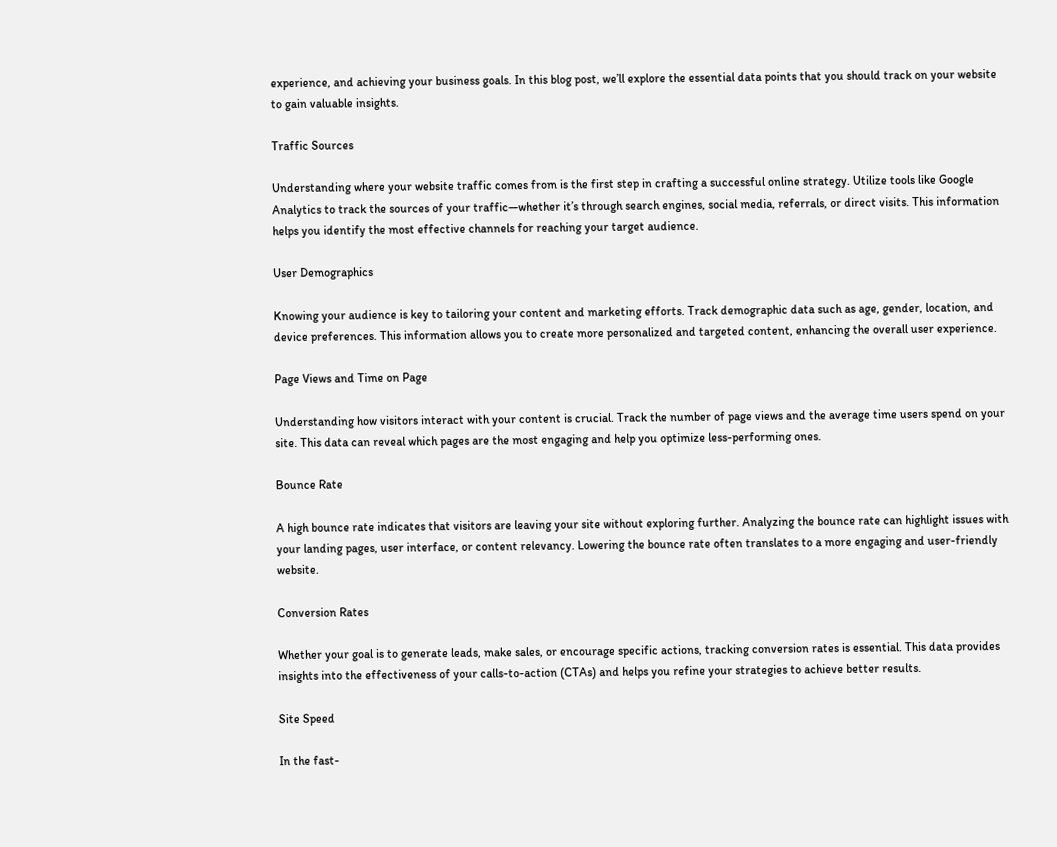experience, and achieving your business goals. In this blog post, we’ll explore the essential data points that you should track on your website to gain valuable insights.

Traffic Sources

Understanding where your website traffic comes from is the first step in crafting a successful online strategy. Utilize tools like Google Analytics to track the sources of your traffic—whether it’s through search engines, social media, referrals, or direct visits. This information helps you identify the most effective channels for reaching your target audience.

User Demographics

Knowing your audience is key to tailoring your content and marketing efforts. Track demographic data such as age, gender, location, and device preferences. This information allows you to create more personalized and targeted content, enhancing the overall user experience.

Page Views and Time on Page

Understanding how visitors interact with your content is crucial. Track the number of page views and the average time users spend on your site. This data can reveal which pages are the most engaging and help you optimize less-performing ones.

Bounce Rate

A high bounce rate indicates that visitors are leaving your site without exploring further. Analyzing the bounce rate can highlight issues with your landing pages, user interface, or content relevancy. Lowering the bounce rate often translates to a more engaging and user-friendly website.

Conversion Rates

Whether your goal is to generate leads, make sales, or encourage specific actions, tracking conversion rates is essential. This data provides insights into the effectiveness of your calls-to-action (CTAs) and helps you refine your strategies to achieve better results.

Site Speed

In the fast-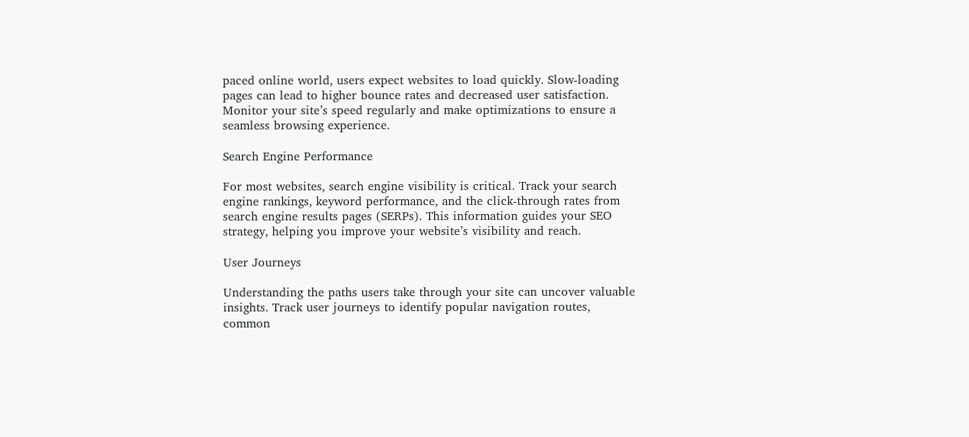paced online world, users expect websites to load quickly. Slow-loading pages can lead to higher bounce rates and decreased user satisfaction. Monitor your site’s speed regularly and make optimizations to ensure a seamless browsing experience.

Search Engine Performance

For most websites, search engine visibility is critical. Track your search engine rankings, keyword performance, and the click-through rates from search engine results pages (SERPs). This information guides your SEO strategy, helping you improve your website’s visibility and reach.

User Journeys

Understanding the paths users take through your site can uncover valuable insights. Track user journeys to identify popular navigation routes, common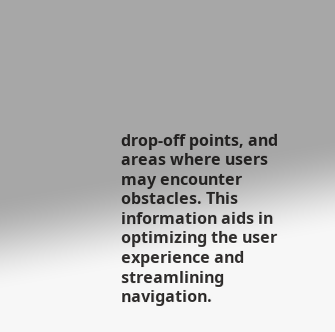drop-off points, and areas where users may encounter obstacles. This information aids in optimizing the user experience and streamlining navigation.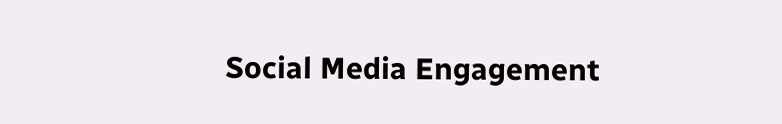Social Media Engagement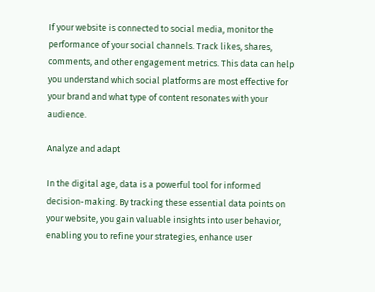If your website is connected to social media, monitor the performance of your social channels. Track likes, shares, comments, and other engagement metrics. This data can help you understand which social platforms are most effective for your brand and what type of content resonates with your audience.

Analyze and adapt

In the digital age, data is a powerful tool for informed decision-making. By tracking these essential data points on your website, you gain valuable insights into user behavior, enabling you to refine your strategies, enhance user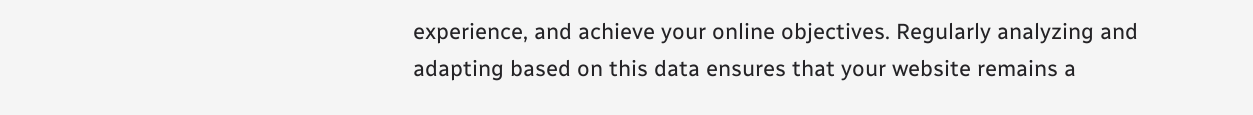experience, and achieve your online objectives. Regularly analyzing and adapting based on this data ensures that your website remains a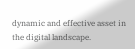dynamic and effective asset in the digital landscape.